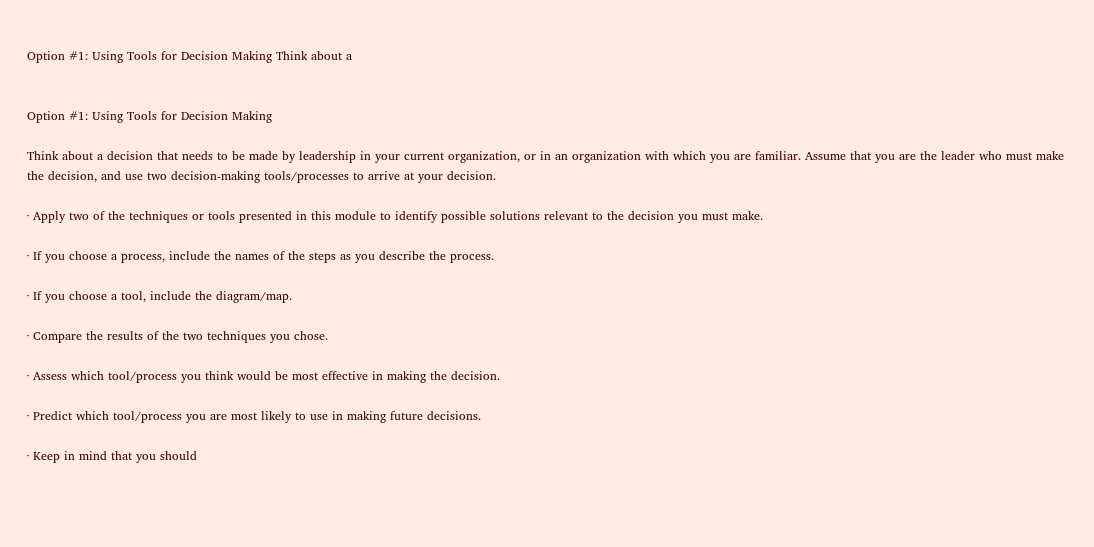Option #1: Using Tools for Decision Making Think about a


Option #1: Using Tools for Decision Making

Think about a decision that needs to be made by leadership in your current organization, or in an organization with which you are familiar. Assume that you are the leader who must make the decision, and use two decision-making tools/processes to arrive at your decision.

· Apply two of the techniques or tools presented in this module to identify possible solutions relevant to the decision you must make.

· If you choose a process, include the names of the steps as you describe the process.

· If you choose a tool, include the diagram/map.

· Compare the results of the two techniques you chose.

· Assess which tool/process you think would be most effective in making the decision.

· Predict which tool/process you are most likely to use in making future decisions.

· Keep in mind that you should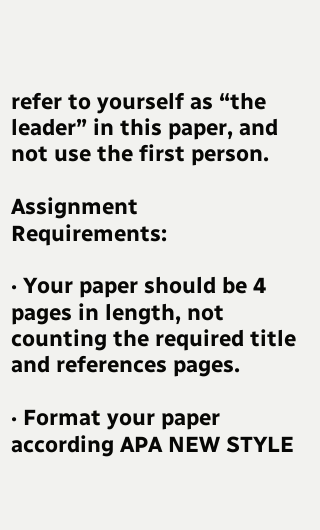refer to yourself as “the leader” in this paper, and not use the first person.

Assignment Requirements:

· Your paper should be 4 pages in length, not counting the required title and references pages.

· Format your paper according APA NEW STYLE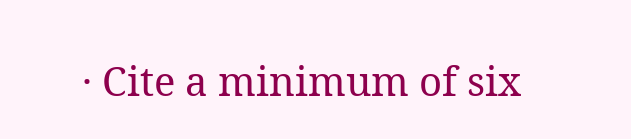· Cite a minimum of six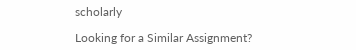scholarly

Looking for a Similar Assignment?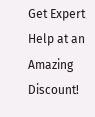Get Expert Help at an Amazing Discount!